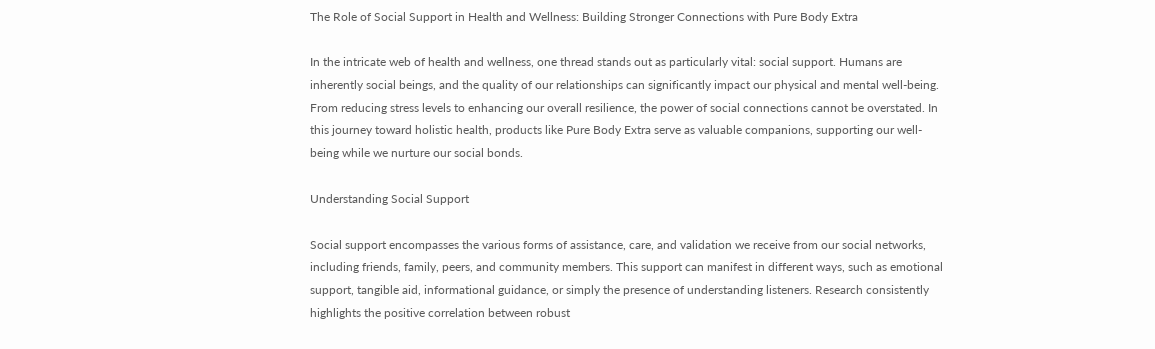The Role of Social Support in Health and Wellness: Building Stronger Connections with Pure Body Extra

In the intricate web of health and wellness, one thread stands out as particularly vital: social support. Humans are inherently social beings, and the quality of our relationships can significantly impact our physical and mental well-being. From reducing stress levels to enhancing our overall resilience, the power of social connections cannot be overstated. In this journey toward holistic health, products like Pure Body Extra serve as valuable companions, supporting our well-being while we nurture our social bonds.

Understanding Social Support

Social support encompasses the various forms of assistance, care, and validation we receive from our social networks, including friends, family, peers, and community members. This support can manifest in different ways, such as emotional support, tangible aid, informational guidance, or simply the presence of understanding listeners. Research consistently highlights the positive correlation between robust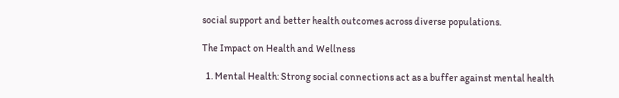social support and better health outcomes across diverse populations.

The Impact on Health and Wellness

  1. Mental Health: Strong social connections act as a buffer against mental health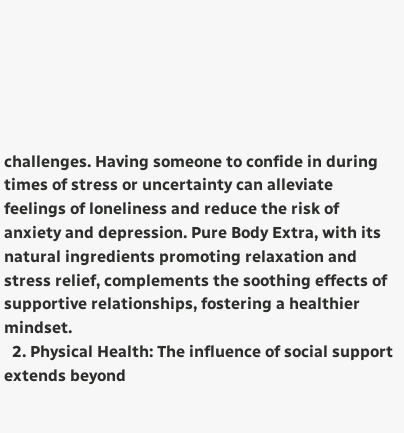challenges. Having someone to confide in during times of stress or uncertainty can alleviate feelings of loneliness and reduce the risk of anxiety and depression. Pure Body Extra, with its natural ingredients promoting relaxation and stress relief, complements the soothing effects of supportive relationships, fostering a healthier mindset.
  2. Physical Health: The influence of social support extends beyond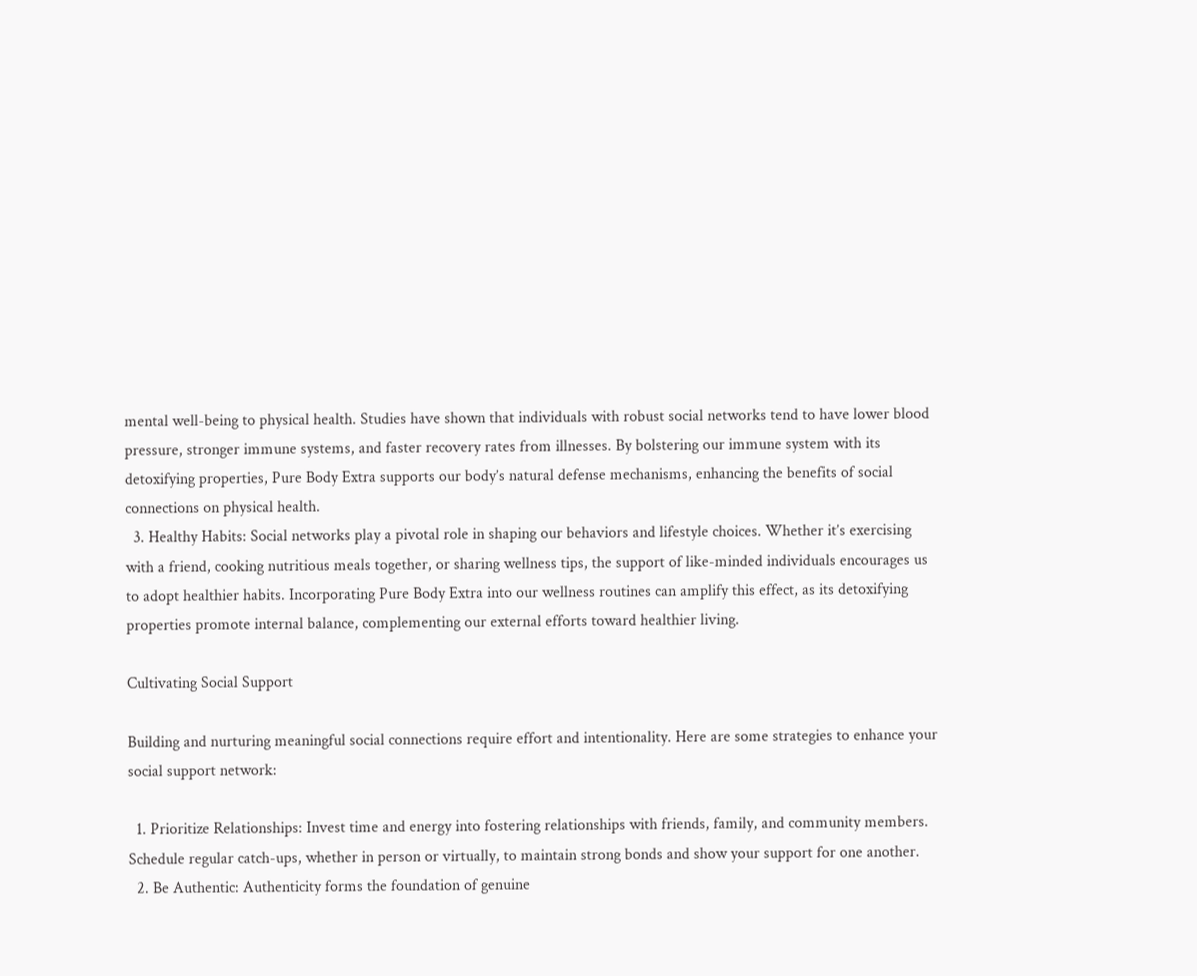mental well-being to physical health. Studies have shown that individuals with robust social networks tend to have lower blood pressure, stronger immune systems, and faster recovery rates from illnesses. By bolstering our immune system with its detoxifying properties, Pure Body Extra supports our body’s natural defense mechanisms, enhancing the benefits of social connections on physical health.
  3. Healthy Habits: Social networks play a pivotal role in shaping our behaviors and lifestyle choices. Whether it’s exercising with a friend, cooking nutritious meals together, or sharing wellness tips, the support of like-minded individuals encourages us to adopt healthier habits. Incorporating Pure Body Extra into our wellness routines can amplify this effect, as its detoxifying properties promote internal balance, complementing our external efforts toward healthier living.

Cultivating Social Support

Building and nurturing meaningful social connections require effort and intentionality. Here are some strategies to enhance your social support network:

  1. Prioritize Relationships: Invest time and energy into fostering relationships with friends, family, and community members. Schedule regular catch-ups, whether in person or virtually, to maintain strong bonds and show your support for one another.
  2. Be Authentic: Authenticity forms the foundation of genuine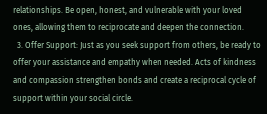relationships. Be open, honest, and vulnerable with your loved ones, allowing them to reciprocate and deepen the connection.
  3. Offer Support: Just as you seek support from others, be ready to offer your assistance and empathy when needed. Acts of kindness and compassion strengthen bonds and create a reciprocal cycle of support within your social circle.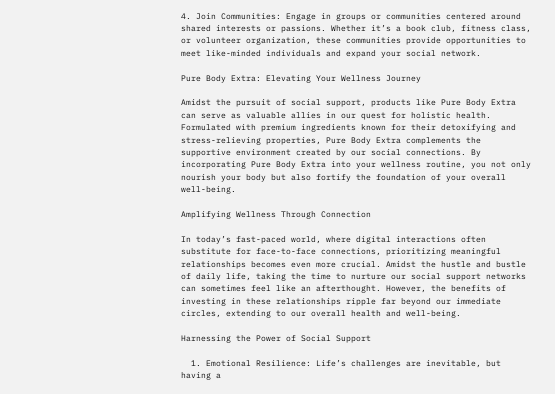4. Join Communities: Engage in groups or communities centered around shared interests or passions. Whether it’s a book club, fitness class, or volunteer organization, these communities provide opportunities to meet like-minded individuals and expand your social network.

Pure Body Extra: Elevating Your Wellness Journey

Amidst the pursuit of social support, products like Pure Body Extra can serve as valuable allies in our quest for holistic health. Formulated with premium ingredients known for their detoxifying and stress-relieving properties, Pure Body Extra complements the supportive environment created by our social connections. By incorporating Pure Body Extra into your wellness routine, you not only nourish your body but also fortify the foundation of your overall well-being.

Amplifying Wellness Through Connection

In today’s fast-paced world, where digital interactions often substitute for face-to-face connections, prioritizing meaningful relationships becomes even more crucial. Amidst the hustle and bustle of daily life, taking the time to nurture our social support networks can sometimes feel like an afterthought. However, the benefits of investing in these relationships ripple far beyond our immediate circles, extending to our overall health and well-being.

Harnessing the Power of Social Support

  1. Emotional Resilience: Life’s challenges are inevitable, but having a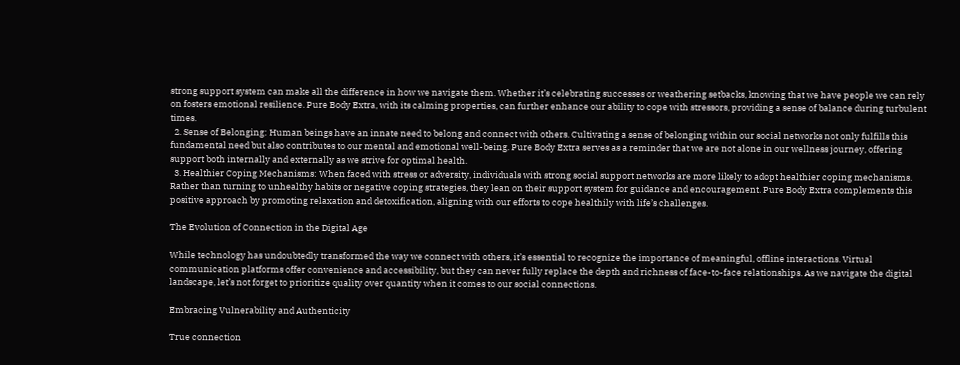strong support system can make all the difference in how we navigate them. Whether it’s celebrating successes or weathering setbacks, knowing that we have people we can rely on fosters emotional resilience. Pure Body Extra, with its calming properties, can further enhance our ability to cope with stressors, providing a sense of balance during turbulent times.
  2. Sense of Belonging: Human beings have an innate need to belong and connect with others. Cultivating a sense of belonging within our social networks not only fulfills this fundamental need but also contributes to our mental and emotional well-being. Pure Body Extra serves as a reminder that we are not alone in our wellness journey, offering support both internally and externally as we strive for optimal health.
  3. Healthier Coping Mechanisms: When faced with stress or adversity, individuals with strong social support networks are more likely to adopt healthier coping mechanisms. Rather than turning to unhealthy habits or negative coping strategies, they lean on their support system for guidance and encouragement. Pure Body Extra complements this positive approach by promoting relaxation and detoxification, aligning with our efforts to cope healthily with life’s challenges.

The Evolution of Connection in the Digital Age

While technology has undoubtedly transformed the way we connect with others, it’s essential to recognize the importance of meaningful, offline interactions. Virtual communication platforms offer convenience and accessibility, but they can never fully replace the depth and richness of face-to-face relationships. As we navigate the digital landscape, let’s not forget to prioritize quality over quantity when it comes to our social connections.

Embracing Vulnerability and Authenticity

True connection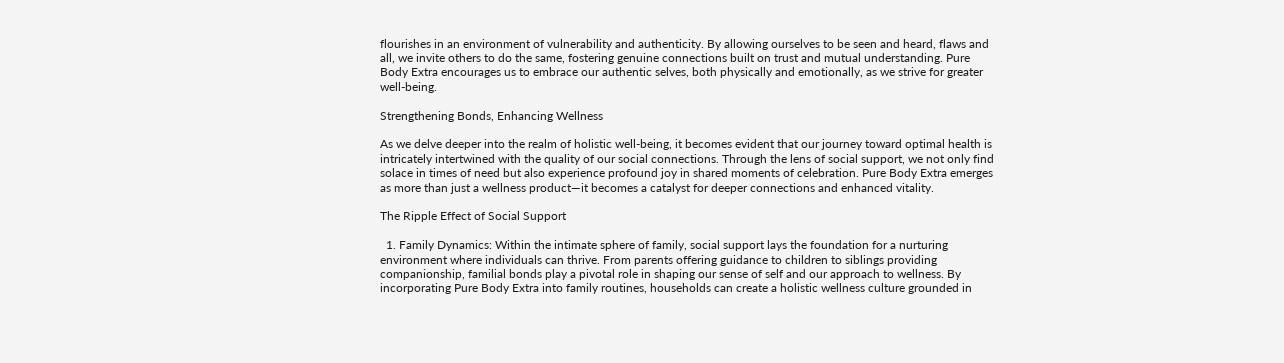flourishes in an environment of vulnerability and authenticity. By allowing ourselves to be seen and heard, flaws and all, we invite others to do the same, fostering genuine connections built on trust and mutual understanding. Pure Body Extra encourages us to embrace our authentic selves, both physically and emotionally, as we strive for greater well-being.

Strengthening Bonds, Enhancing Wellness

As we delve deeper into the realm of holistic well-being, it becomes evident that our journey toward optimal health is intricately intertwined with the quality of our social connections. Through the lens of social support, we not only find solace in times of need but also experience profound joy in shared moments of celebration. Pure Body Extra emerges as more than just a wellness product—it becomes a catalyst for deeper connections and enhanced vitality.

The Ripple Effect of Social Support

  1. Family Dynamics: Within the intimate sphere of family, social support lays the foundation for a nurturing environment where individuals can thrive. From parents offering guidance to children to siblings providing companionship, familial bonds play a pivotal role in shaping our sense of self and our approach to wellness. By incorporating Pure Body Extra into family routines, households can create a holistic wellness culture grounded in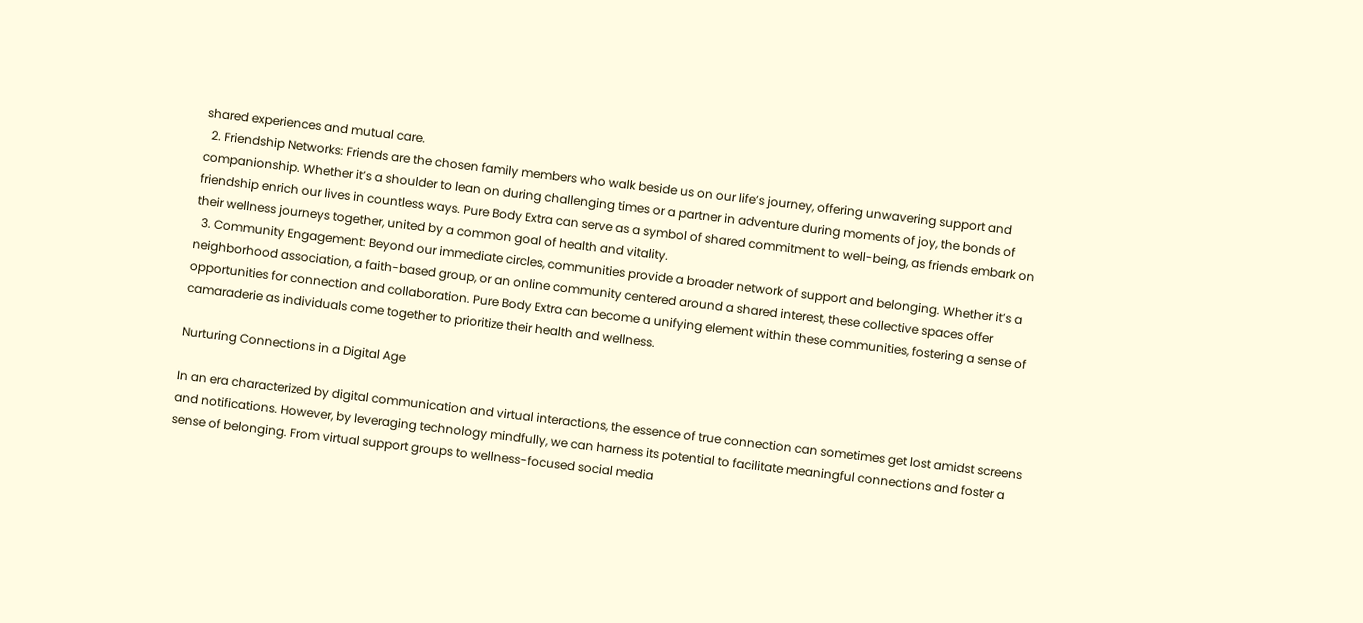shared experiences and mutual care.
  2. Friendship Networks: Friends are the chosen family members who walk beside us on our life’s journey, offering unwavering support and companionship. Whether it’s a shoulder to lean on during challenging times or a partner in adventure during moments of joy, the bonds of friendship enrich our lives in countless ways. Pure Body Extra can serve as a symbol of shared commitment to well-being, as friends embark on their wellness journeys together, united by a common goal of health and vitality.
  3. Community Engagement: Beyond our immediate circles, communities provide a broader network of support and belonging. Whether it’s a neighborhood association, a faith-based group, or an online community centered around a shared interest, these collective spaces offer opportunities for connection and collaboration. Pure Body Extra can become a unifying element within these communities, fostering a sense of camaraderie as individuals come together to prioritize their health and wellness.

Nurturing Connections in a Digital Age

In an era characterized by digital communication and virtual interactions, the essence of true connection can sometimes get lost amidst screens and notifications. However, by leveraging technology mindfully, we can harness its potential to facilitate meaningful connections and foster a sense of belonging. From virtual support groups to wellness-focused social media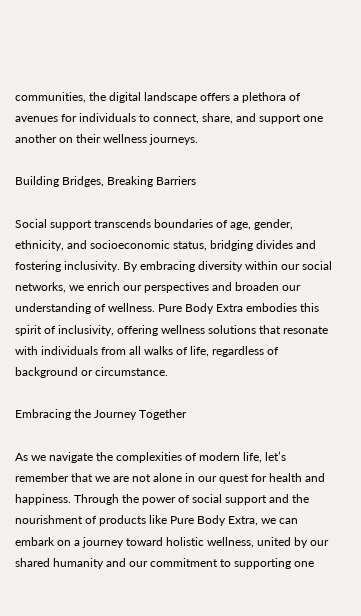communities, the digital landscape offers a plethora of avenues for individuals to connect, share, and support one another on their wellness journeys.

Building Bridges, Breaking Barriers

Social support transcends boundaries of age, gender, ethnicity, and socioeconomic status, bridging divides and fostering inclusivity. By embracing diversity within our social networks, we enrich our perspectives and broaden our understanding of wellness. Pure Body Extra embodies this spirit of inclusivity, offering wellness solutions that resonate with individuals from all walks of life, regardless of background or circumstance.

Embracing the Journey Together

As we navigate the complexities of modern life, let’s remember that we are not alone in our quest for health and happiness. Through the power of social support and the nourishment of products like Pure Body Extra, we can embark on a journey toward holistic wellness, united by our shared humanity and our commitment to supporting one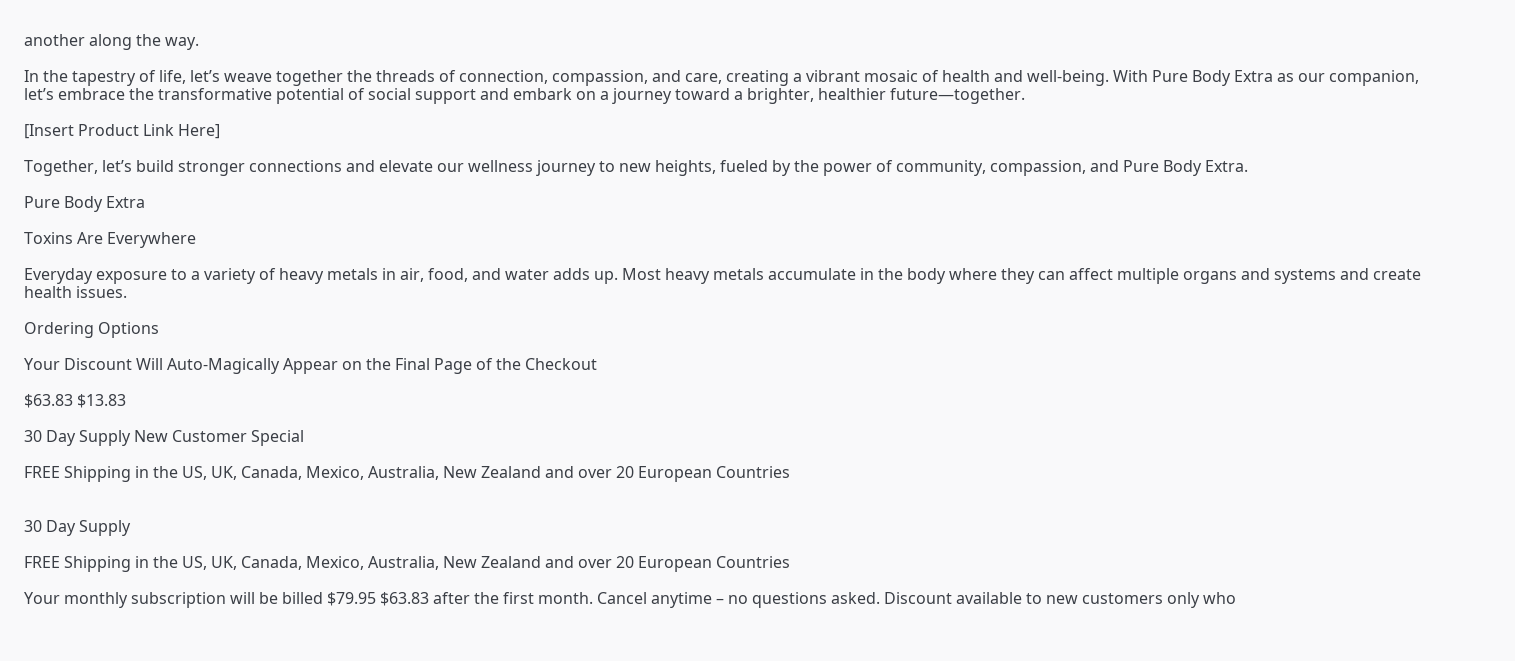another along the way.

In the tapestry of life, let’s weave together the threads of connection, compassion, and care, creating a vibrant mosaic of health and well-being. With Pure Body Extra as our companion, let’s embrace the transformative potential of social support and embark on a journey toward a brighter, healthier future—together.

[Insert Product Link Here]

Together, let’s build stronger connections and elevate our wellness journey to new heights, fueled by the power of community, compassion, and Pure Body Extra.

Pure Body Extra

Toxins Are Everywhere

Everyday exposure to a variety of heavy metals in air, food, and water adds up. Most heavy metals accumulate in the body where they can affect multiple organs and systems and create health issues.

Ordering Options

Your Discount Will Auto-Magically Appear on the Final Page of the Checkout

$63.83 $13.83

30 Day Supply New Customer Special

FREE Shipping in the US, UK, Canada, Mexico, Australia, New Zealand and over 20 European Countries


30 Day Supply

FREE Shipping in the US, UK, Canada, Mexico, Australia, New Zealand and over 20 European Countries

Your monthly subscription will be billed $79.95 $63.83 after the first month. Cancel anytime – no questions asked. Discount available to new customers only who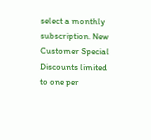select a monthly subscription. New Customer Special Discounts limited to one per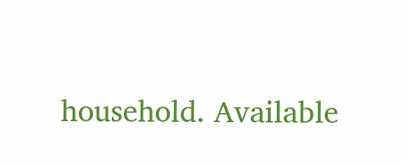household. Available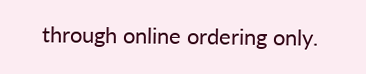through online ordering only.